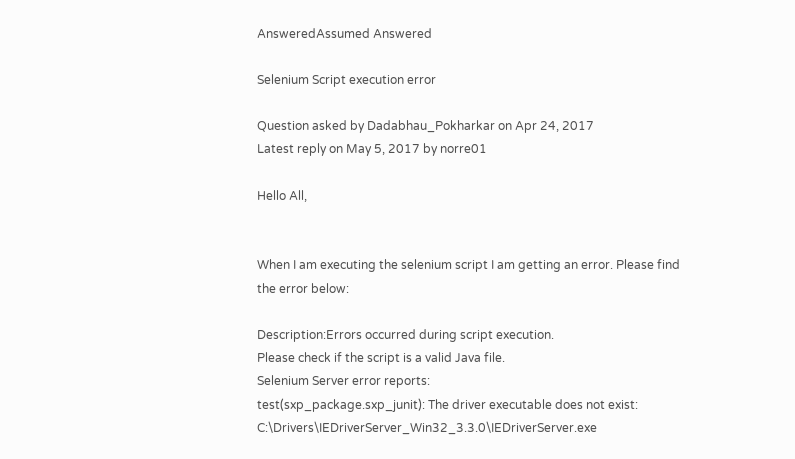AnsweredAssumed Answered

Selenium Script execution error

Question asked by Dadabhau_Pokharkar on Apr 24, 2017
Latest reply on May 5, 2017 by norre01

Hello All,


When I am executing the selenium script I am getting an error. Please find the error below:

Description:Errors occurred during script execution.
Please check if the script is a valid Java file.
Selenium Server error reports:
test(sxp_package.sxp_junit): The driver executable does not exist: C:\Drivers\IEDriverServer_Win32_3.3.0\IEDriverServer.exe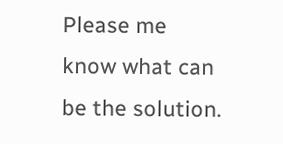Please me know what can be the solution.